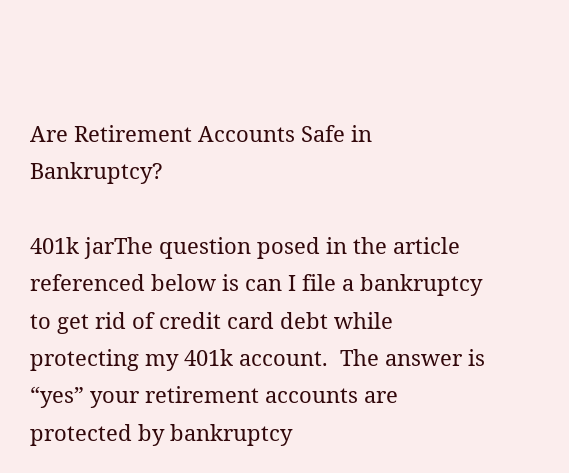Are Retirement Accounts Safe in Bankruptcy?

401k jarThe question posed in the article referenced below is can I file a bankruptcy to get rid of credit card debt while protecting my 401k account.  The answer is “yes” your retirement accounts are protected by bankruptcy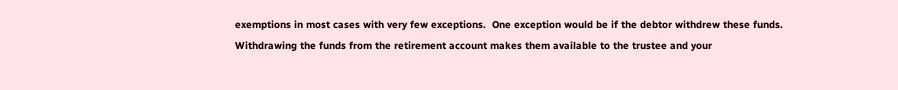exemptions in most cases with very few exceptions.  One exception would be if the debtor withdrew these funds.  Withdrawing the funds from the retirement account makes them available to the trustee and your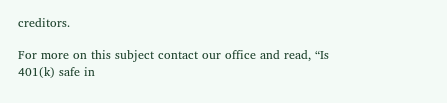creditors.

For more on this subject contact our office and read, “Is 401(k) safe in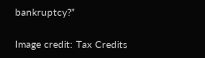bankruptcy?”

Image credit: Tax Credits